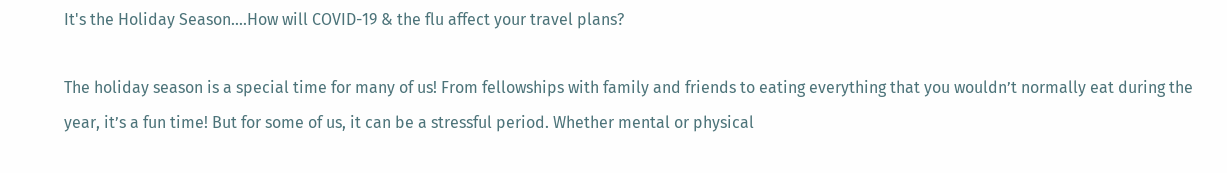It's the Holiday Season....How will COVID-19 & the flu affect your travel plans?

The holiday season is a special time for many of us! From fellowships with family and friends to eating everything that you wouldn’t normally eat during the year, it’s a fun time! But for some of us, it can be a stressful period. Whether mental or physical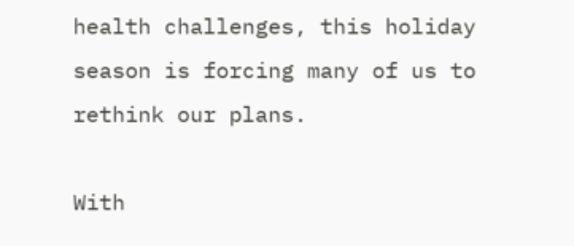health challenges, this holiday season is forcing many of us to rethink our plans.

With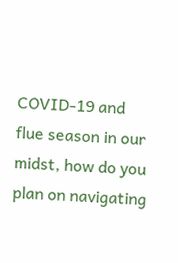COVID-19 and flue season in our midst, how do you plan on navigating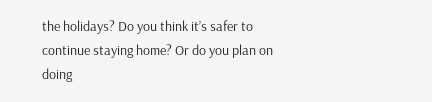the holidays? Do you think it’s safer to continue staying home? Or do you plan on doing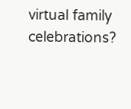virtual family celebrations?